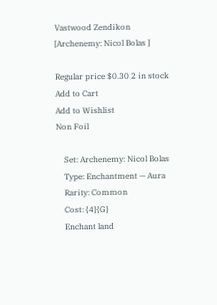Vastwood Zendikon
[Archenemy: Nicol Bolas ]

Regular price $0.30 2 in stock
Add to Cart
Add to Wishlist
Non Foil

    Set: Archenemy: Nicol Bolas
    Type: Enchantment — Aura
    Rarity: Common
    Cost: {4}{G}
    Enchant land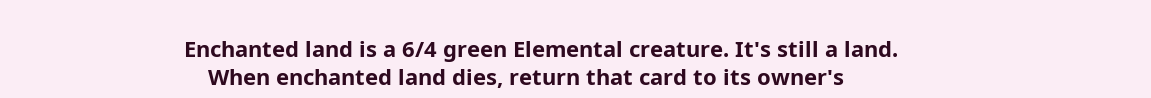Enchanted land is a 6/4 green Elemental creature. It's still a land.
    When enchanted land dies, return that card to its owner's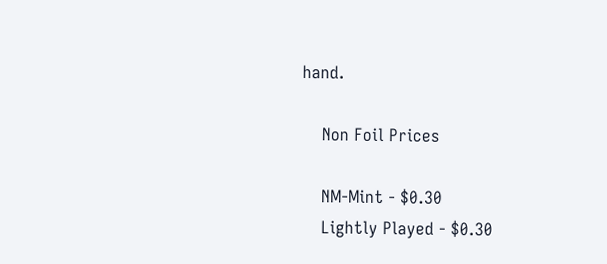hand.

    Non Foil Prices

    NM-Mint - $0.30
    Lightly Played - $0.30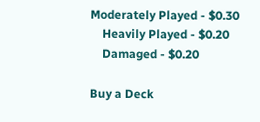Moderately Played - $0.30
    Heavily Played - $0.20
    Damaged - $0.20

Buy a Deck